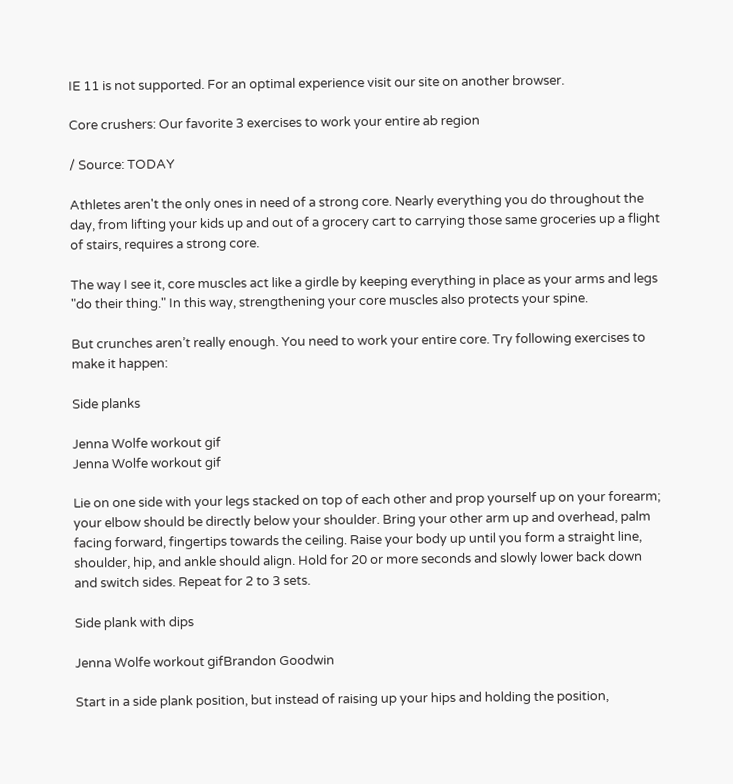IE 11 is not supported. For an optimal experience visit our site on another browser.

Core crushers: Our favorite 3 exercises to work your entire ab region

/ Source: TODAY

Athletes aren't the only ones in need of a strong core. Nearly everything you do throughout the day, from lifting your kids up and out of a grocery cart to carrying those same groceries up a flight of stairs, requires a strong core.

The way I see it, core muscles act like a girdle by keeping everything in place as your arms and legs "do their thing." In this way, strengthening your core muscles also protects your spine.

But crunches aren’t really enough. You need to work your entire core. Try following exercises to make it happen:

Side planks

Jenna Wolfe workout gif
Jenna Wolfe workout gif

Lie on one side with your legs stacked on top of each other and prop yourself up on your forearm; your elbow should be directly below your shoulder. Bring your other arm up and overhead, palm facing forward, fingertips towards the ceiling. Raise your body up until you form a straight line, shoulder, hip, and ankle should align. Hold for 20 or more seconds and slowly lower back down and switch sides. Repeat for 2 to 3 sets.

Side plank with dips

Jenna Wolfe workout gifBrandon Goodwin

Start in a side plank position, but instead of raising up your hips and holding the position,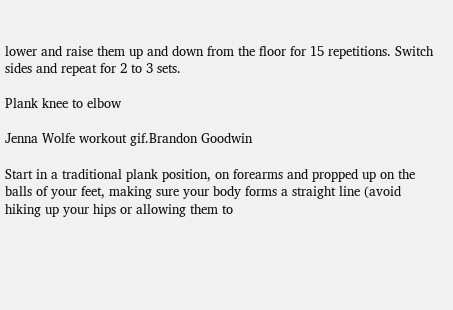lower and raise them up and down from the floor for 15 repetitions. Switch sides and repeat for 2 to 3 sets.

Plank knee to elbow

Jenna Wolfe workout gif.Brandon Goodwin

Start in a traditional plank position, on forearms and propped up on the balls of your feet, making sure your body forms a straight line (avoid hiking up your hips or allowing them to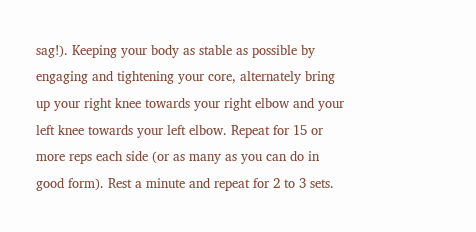sag!). Keeping your body as stable as possible by engaging and tightening your core, alternately bring up your right knee towards your right elbow and your left knee towards your left elbow. Repeat for 15 or more reps each side (or as many as you can do in good form). Rest a minute and repeat for 2 to 3 sets.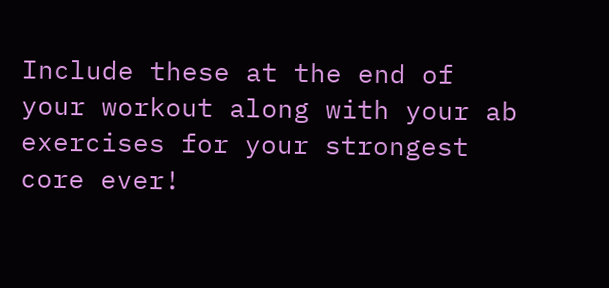Include these at the end of your workout along with your ab exercises for your strongest core ever!